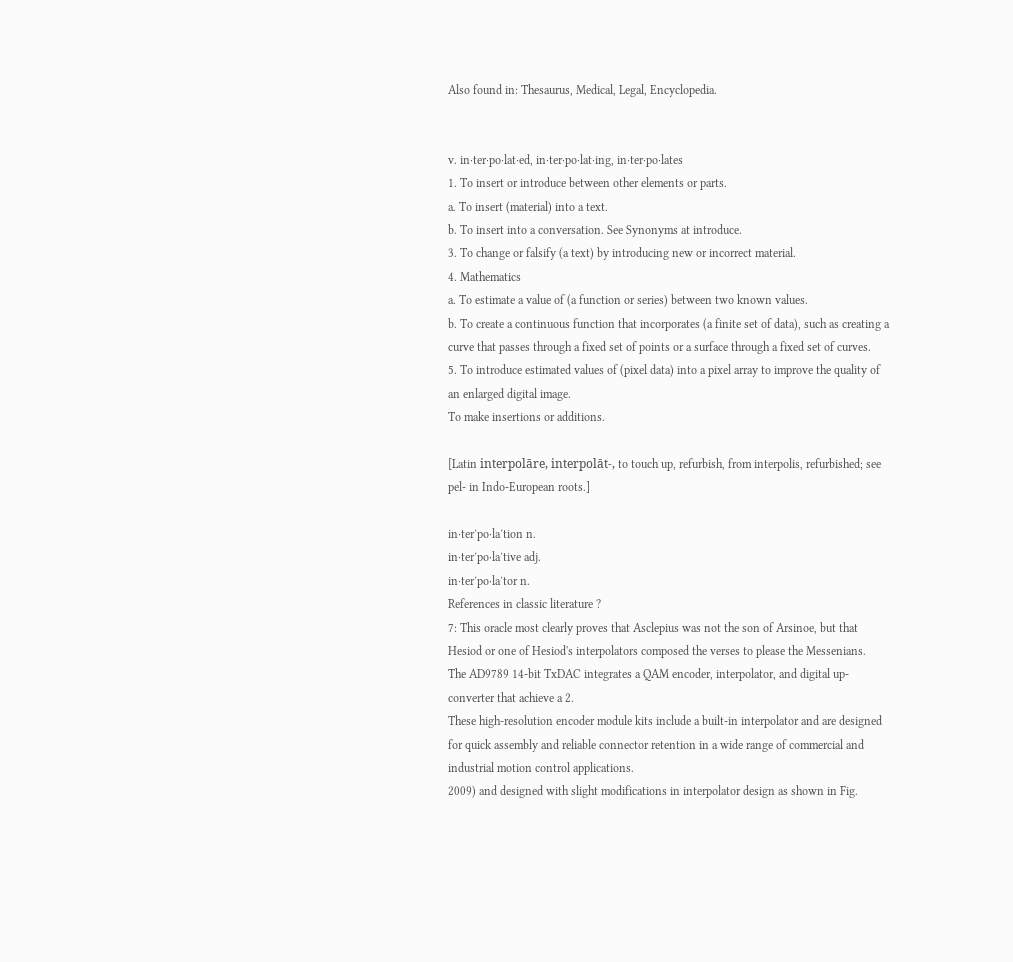Also found in: Thesaurus, Medical, Legal, Encyclopedia.


v. in·ter·po·lat·ed, in·ter·po·lat·ing, in·ter·po·lates
1. To insert or introduce between other elements or parts.
a. To insert (material) into a text.
b. To insert into a conversation. See Synonyms at introduce.
3. To change or falsify (a text) by introducing new or incorrect material.
4. Mathematics
a. To estimate a value of (a function or series) between two known values.
b. To create a continuous function that incorporates (a finite set of data), such as creating a curve that passes through a fixed set of points or a surface through a fixed set of curves.
5. To introduce estimated values of (pixel data) into a pixel array to improve the quality of an enlarged digital image.
To make insertions or additions.

[Latin interpolāre, interpolāt-, to touch up, refurbish, from interpolis, refurbished; see pel- in Indo-European roots.]

in·ter′po·la′tion n.
in·ter′po·la′tive adj.
in·ter′po·la′tor n.
References in classic literature ?
7: This oracle most clearly proves that Asclepius was not the son of Arsinoe, but that Hesiod or one of Hesiod's interpolators composed the verses to please the Messenians.
The AD9789 14-bit TxDAC integrates a QAM encoder, interpolator, and digital up-converter that achieve a 2.
These high-resolution encoder module kits include a built-in interpolator and are designed for quick assembly and reliable connector retention in a wide range of commercial and industrial motion control applications.
2009) and designed with slight modifications in interpolator design as shown in Fig.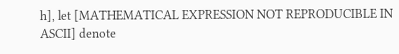h], let [MATHEMATICAL EXPRESSION NOT REPRODUCIBLE IN ASCII] denote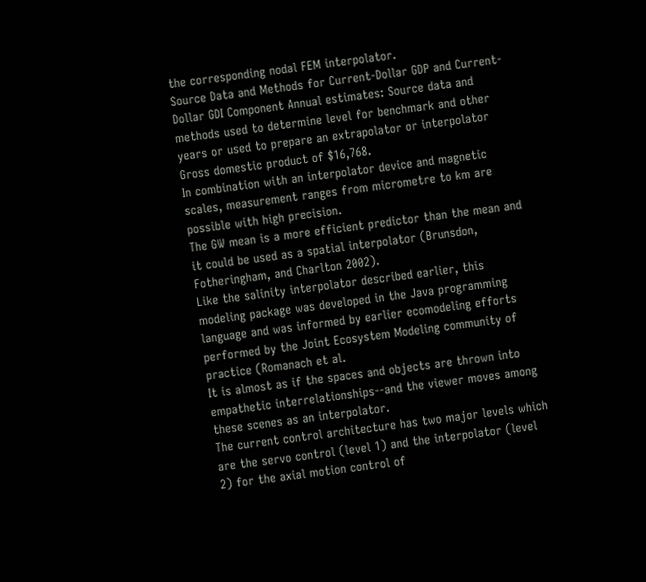the corresponding nodal FEM interpolator.
Source Data and Methods for Current-Dollar GDP and Current-Dollar GDI Component Annual estimates: Source data and methods used to determine level for benchmark and other years or used to prepare an extrapolator or interpolator Gross domestic product of $16,768.
In combination with an interpolator device and magnetic scales, measurement ranges from micrometre to km are possible with high precision.
The GW mean is a more efficient predictor than the mean and it could be used as a spatial interpolator (Brunsdon, Fotheringham, and Charlton 2002).
Like the salinity interpolator described earlier, this modeling package was developed in the Java programming language and was informed by earlier ecomodeling efforts performed by the Joint Ecosystem Modeling community of practice (Romanach et al.
It is almost as if the spaces and objects are thrown into empathetic interrelationships--and the viewer moves among these scenes as an interpolator.
The current control architecture has two major levels which are the servo control (level 1) and the interpolator (level 2) for the axial motion control of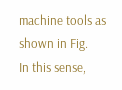machine tools as shown in Fig.
In this sense,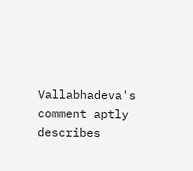Vallabhadeva's comment aptly describes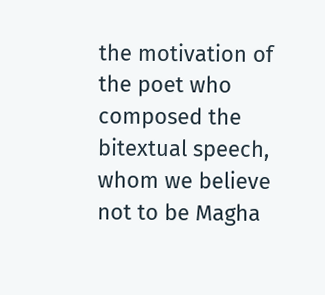the motivation of the poet who composed the bitextual speech, whom we believe not to be Magha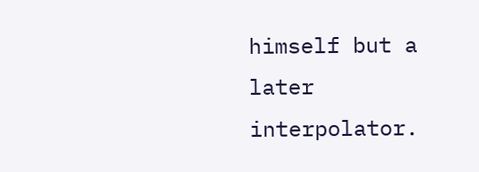himself but a later interpolator.